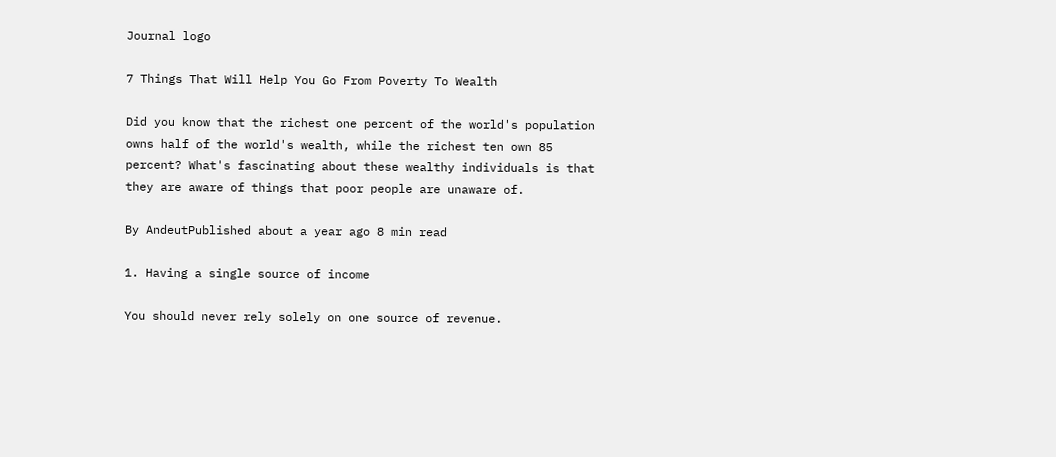Journal logo

7 Things That Will Help You Go From Poverty To Wealth

Did you know that the richest one percent of the world's population owns half of the world's wealth, while the richest ten own 85 percent? What's fascinating about these wealthy individuals is that they are aware of things that poor people are unaware of.

By AndeutPublished about a year ago 8 min read

1. Having a single source of income

You should never rely solely on one source of revenue.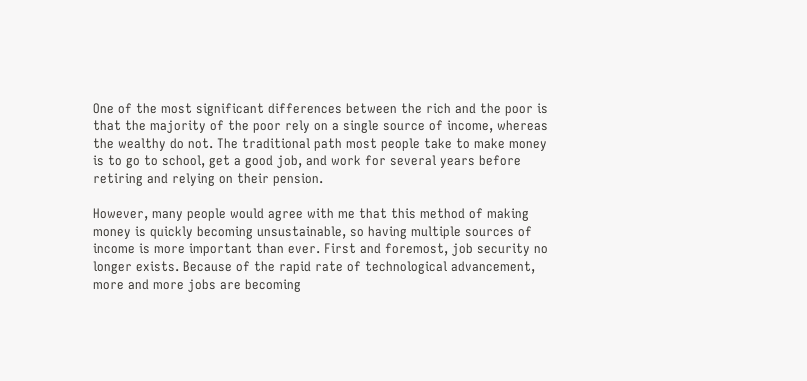One of the most significant differences between the rich and the poor is that the majority of the poor rely on a single source of income, whereas the wealthy do not. The traditional path most people take to make money is to go to school, get a good job, and work for several years before retiring and relying on their pension.

However, many people would agree with me that this method of making money is quickly becoming unsustainable, so having multiple sources of income is more important than ever. First and foremost, job security no longer exists. Because of the rapid rate of technological advancement, more and more jobs are becoming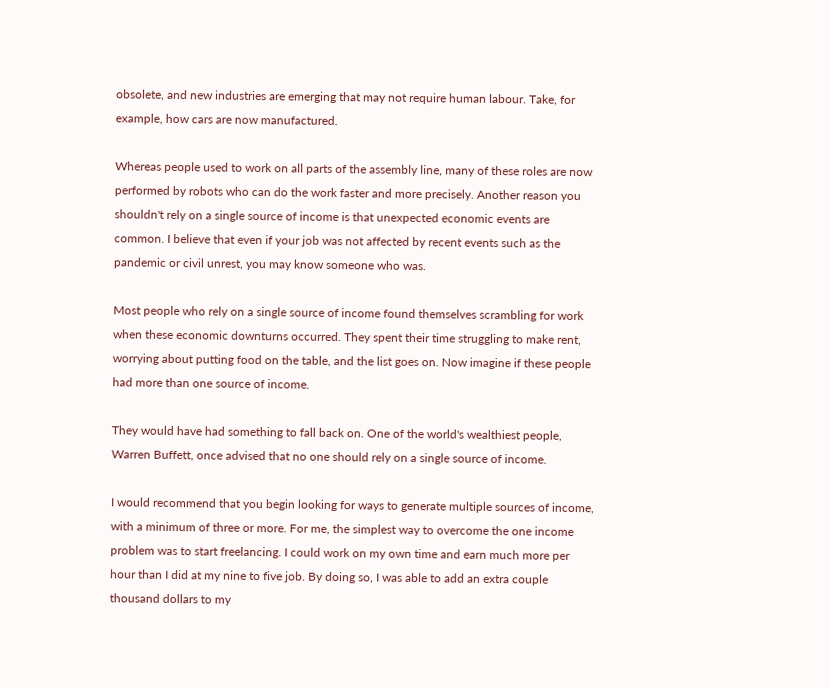obsolete, and new industries are emerging that may not require human labour. Take, for example, how cars are now manufactured.

Whereas people used to work on all parts of the assembly line, many of these roles are now performed by robots who can do the work faster and more precisely. Another reason you shouldn't rely on a single source of income is that unexpected economic events are common. I believe that even if your job was not affected by recent events such as the pandemic or civil unrest, you may know someone who was.

Most people who rely on a single source of income found themselves scrambling for work when these economic downturns occurred. They spent their time struggling to make rent, worrying about putting food on the table, and the list goes on. Now imagine if these people had more than one source of income.

They would have had something to fall back on. One of the world's wealthiest people, Warren Buffett, once advised that no one should rely on a single source of income.

I would recommend that you begin looking for ways to generate multiple sources of income, with a minimum of three or more. For me, the simplest way to overcome the one income problem was to start freelancing. I could work on my own time and earn much more per hour than I did at my nine to five job. By doing so, I was able to add an extra couple thousand dollars to my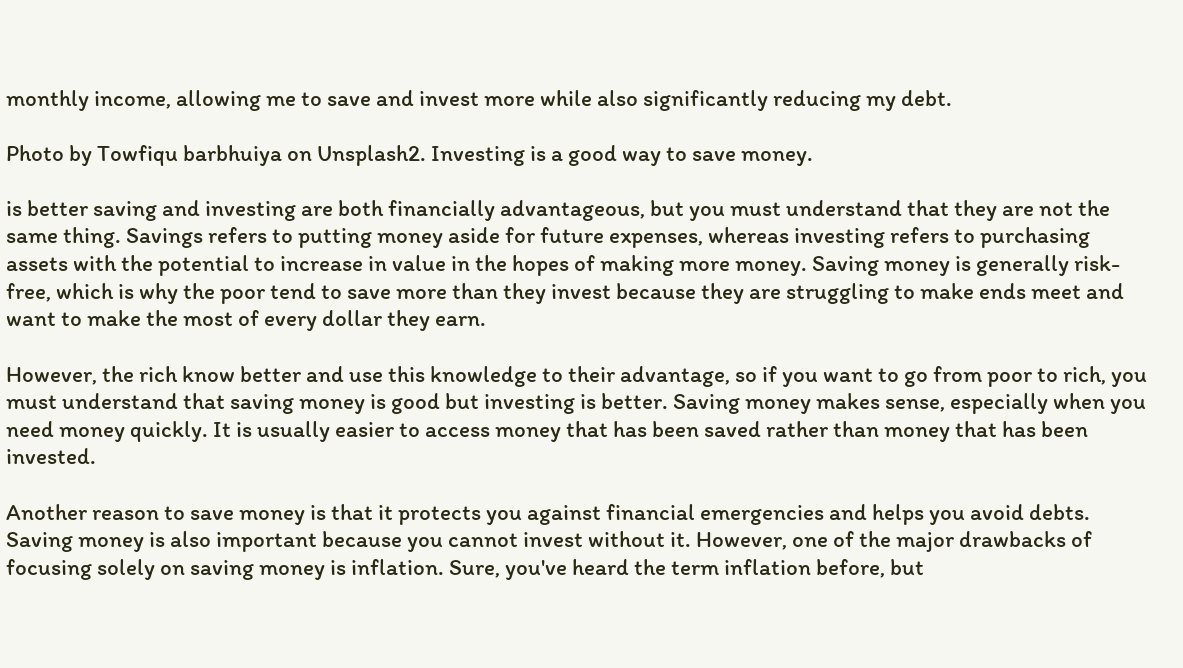monthly income, allowing me to save and invest more while also significantly reducing my debt.

Photo by Towfiqu barbhuiya on Unsplash2. Investing is a good way to save money.

is better saving and investing are both financially advantageous, but you must understand that they are not the same thing. Savings refers to putting money aside for future expenses, whereas investing refers to purchasing assets with the potential to increase in value in the hopes of making more money. Saving money is generally risk-free, which is why the poor tend to save more than they invest because they are struggling to make ends meet and want to make the most of every dollar they earn.

However, the rich know better and use this knowledge to their advantage, so if you want to go from poor to rich, you must understand that saving money is good but investing is better. Saving money makes sense, especially when you need money quickly. It is usually easier to access money that has been saved rather than money that has been invested.

Another reason to save money is that it protects you against financial emergencies and helps you avoid debts. Saving money is also important because you cannot invest without it. However, one of the major drawbacks of focusing solely on saving money is inflation. Sure, you've heard the term inflation before, but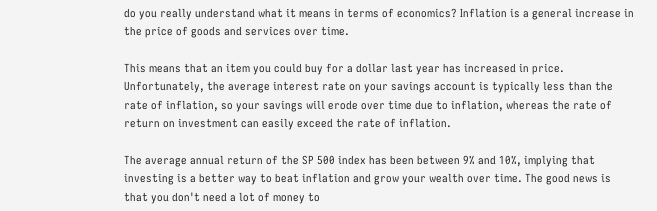do you really understand what it means in terms of economics? Inflation is a general increase in the price of goods and services over time.

This means that an item you could buy for a dollar last year has increased in price. Unfortunately, the average interest rate on your savings account is typically less than the rate of inflation, so your savings will erode over time due to inflation, whereas the rate of return on investment can easily exceed the rate of inflation.

The average annual return of the SP 500 index has been between 9% and 10%, implying that investing is a better way to beat inflation and grow your wealth over time. The good news is that you don't need a lot of money to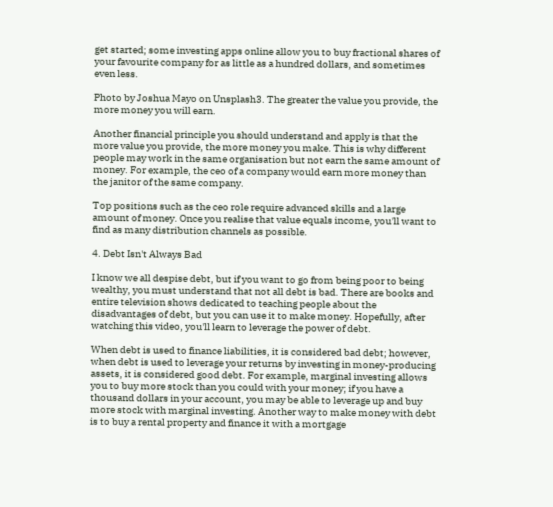get started; some investing apps online allow you to buy fractional shares of your favourite company for as little as a hundred dollars, and sometimes even less.

Photo by Joshua Mayo on Unsplash3. The greater the value you provide, the more money you will earn.

Another financial principle you should understand and apply is that the more value you provide, the more money you make. This is why different people may work in the same organisation but not earn the same amount of money. For example, the ceo of a company would earn more money than the janitor of the same company.

Top positions such as the ceo role require advanced skills and a large amount of money. Once you realise that value equals income, you'll want to find as many distribution channels as possible.

4. Debt Isn't Always Bad

I know we all despise debt, but if you want to go from being poor to being wealthy, you must understand that not all debt is bad. There are books and entire television shows dedicated to teaching people about the disadvantages of debt, but you can use it to make money. Hopefully, after watching this video, you'll learn to leverage the power of debt.

When debt is used to finance liabilities, it is considered bad debt; however, when debt is used to leverage your returns by investing in money-producing assets, it is considered good debt. For example, marginal investing allows you to buy more stock than you could with your money; if you have a thousand dollars in your account, you may be able to leverage up and buy more stock with marginal investing. Another way to make money with debt is to buy a rental property and finance it with a mortgage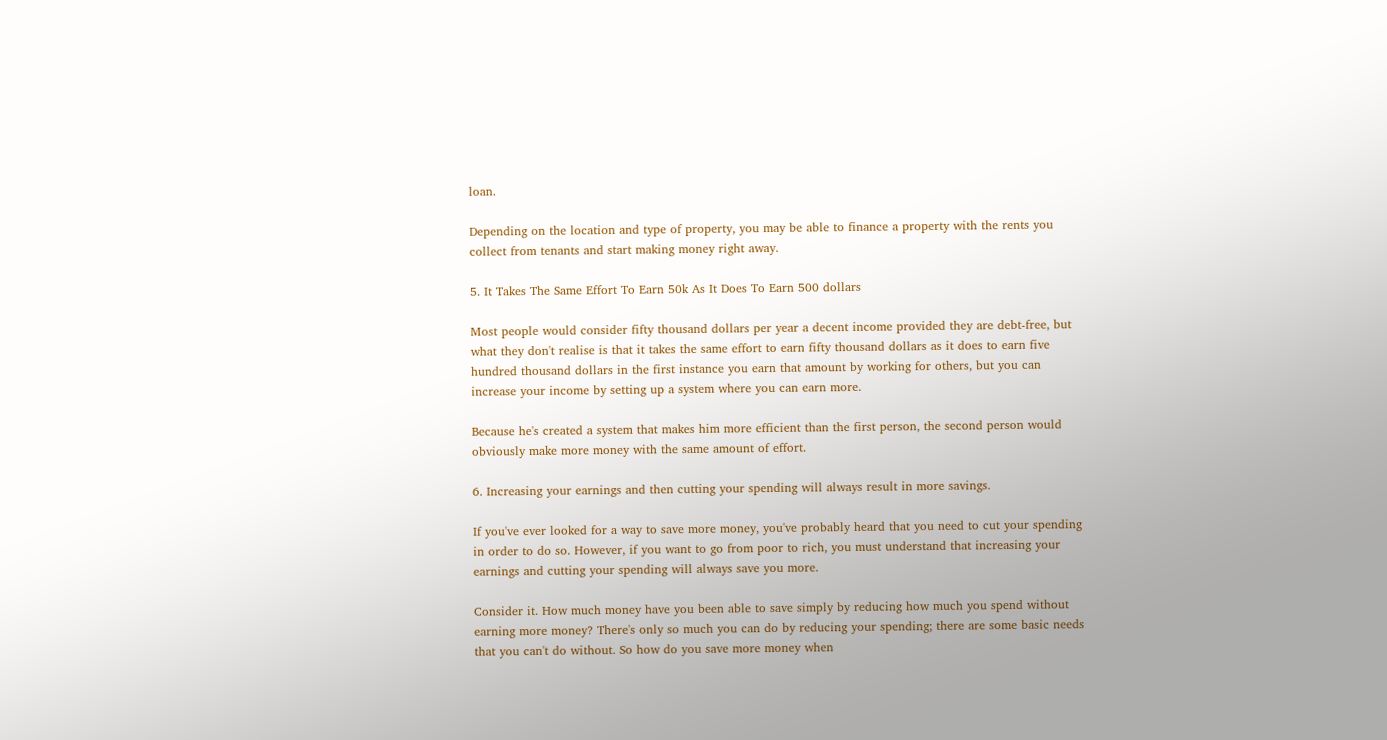loan.

Depending on the location and type of property, you may be able to finance a property with the rents you collect from tenants and start making money right away.

5. It Takes The Same Effort To Earn 50k As It Does To Earn 500 dollars

Most people would consider fifty thousand dollars per year a decent income provided they are debt-free, but what they don't realise is that it takes the same effort to earn fifty thousand dollars as it does to earn five hundred thousand dollars in the first instance you earn that amount by working for others, but you can increase your income by setting up a system where you can earn more.

Because he's created a system that makes him more efficient than the first person, the second person would obviously make more money with the same amount of effort.

6. Increasing your earnings and then cutting your spending will always result in more savings.

If you've ever looked for a way to save more money, you've probably heard that you need to cut your spending in order to do so. However, if you want to go from poor to rich, you must understand that increasing your earnings and cutting your spending will always save you more.

Consider it. How much money have you been able to save simply by reducing how much you spend without earning more money? There's only so much you can do by reducing your spending; there are some basic needs that you can't do without. So how do you save more money when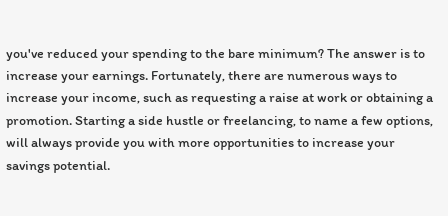you've reduced your spending to the bare minimum? The answer is to increase your earnings. Fortunately, there are numerous ways to increase your income, such as requesting a raise at work or obtaining a promotion. Starting a side hustle or freelancing, to name a few options, will always provide you with more opportunities to increase your savings potential.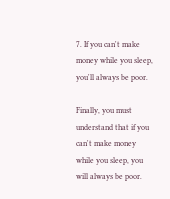7. If you can't make money while you sleep, you'll always be poor.

Finally, you must understand that if you can't make money while you sleep, you will always be poor.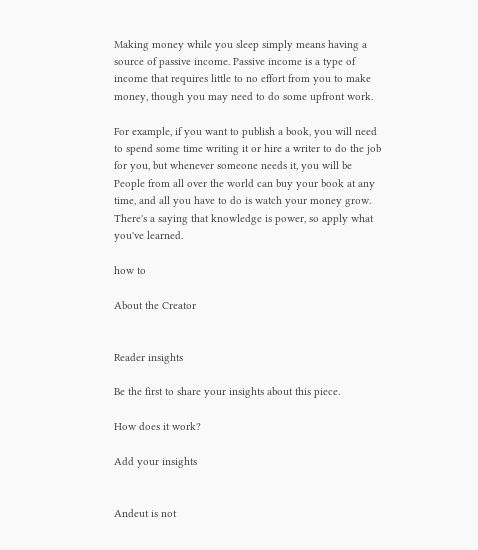Making money while you sleep simply means having a source of passive income. Passive income is a type of income that requires little to no effort from you to make money, though you may need to do some upfront work.

For example, if you want to publish a book, you will need to spend some time writing it or hire a writer to do the job for you, but whenever someone needs it, you will be People from all over the world can buy your book at any time, and all you have to do is watch your money grow. There's a saying that knowledge is power, so apply what you've learned.

how to

About the Creator


Reader insights

Be the first to share your insights about this piece.

How does it work?

Add your insights


Andeut is not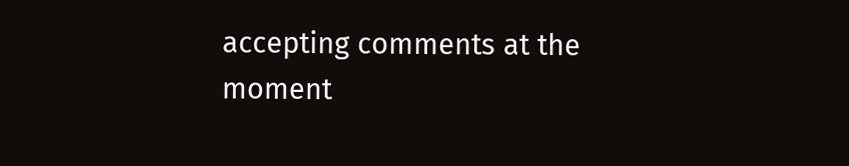accepting comments at the moment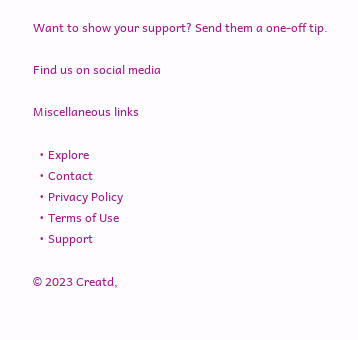Want to show your support? Send them a one-off tip.

Find us on social media

Miscellaneous links

  • Explore
  • Contact
  • Privacy Policy
  • Terms of Use
  • Support

© 2023 Creatd,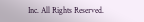Inc. All Rights Reserved.